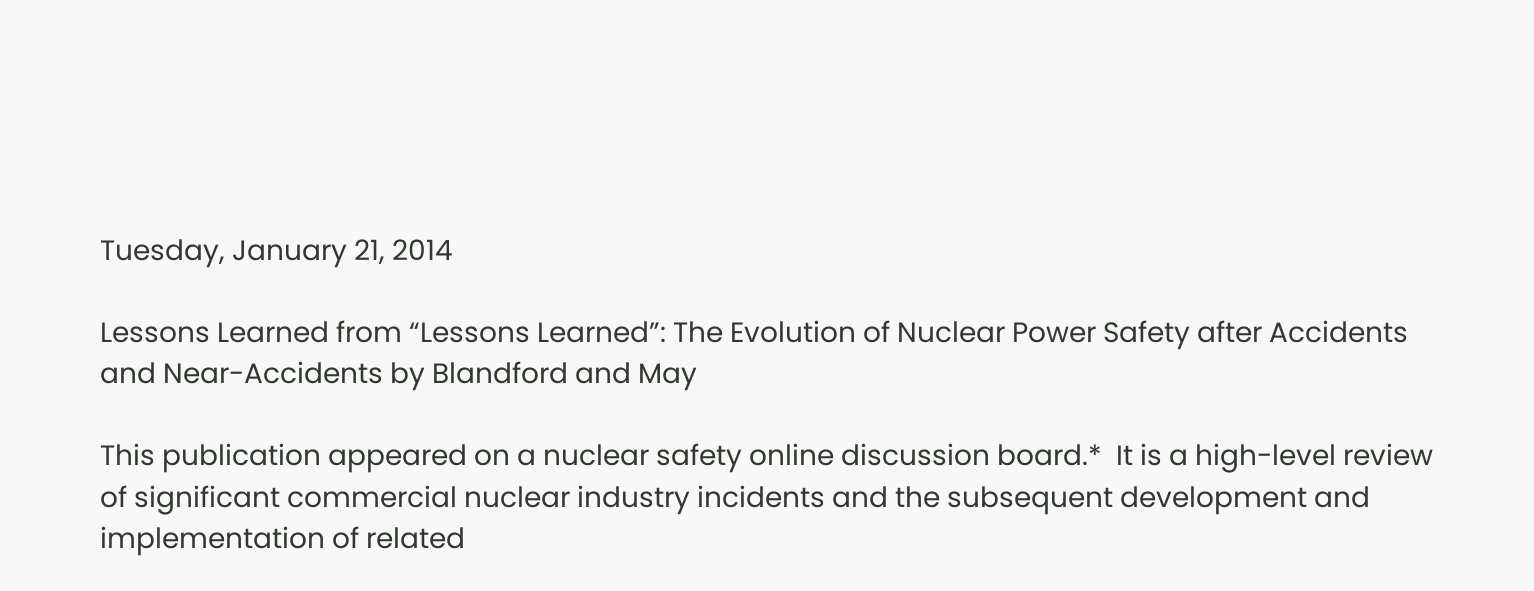Tuesday, January 21, 2014

Lessons Learned from “Lessons Learned”: The Evolution of Nuclear Power Safety after Accidents and Near-Accidents by Blandford and May

This publication appeared on a nuclear safety online discussion board.*  It is a high-level review of significant commercial nuclear industry incidents and the subsequent development and implementation of related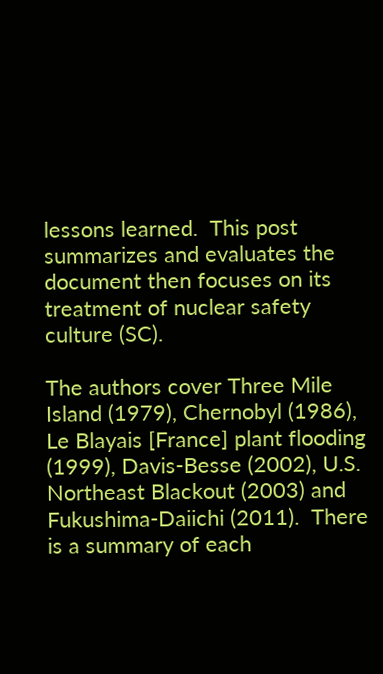lessons learned.  This post summarizes and evaluates the document then focuses on its treatment of nuclear safety culture (SC).

The authors cover Three Mile Island (1979), Chernobyl (1986), Le Blayais [France] plant flooding (1999), Davis-Besse (2002), U.S. Northeast Blackout (2003) and Fukushima-Daiichi (2011).  There is a summary of each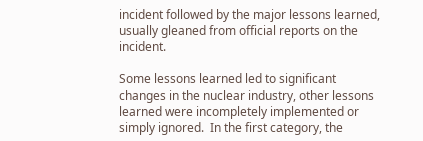incident followed by the major lessons learned, usually gleaned from official reports on the incident.

Some lessons learned led to significant changes in the nuclear industry, other lessons learned were incompletely implemented or simply ignored.  In the first category, the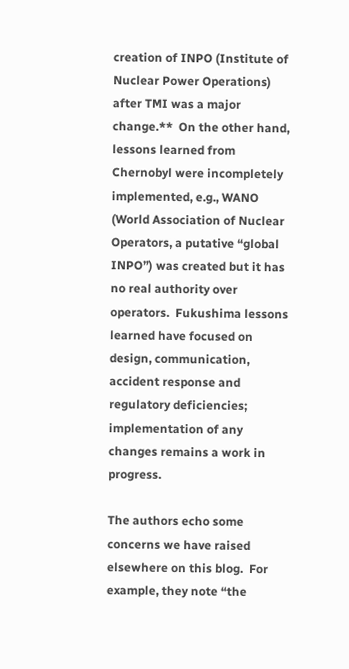creation of INPO (Institute of Nuclear Power Operations) after TMI was a major change.**  On the other hand, lessons learned from Chernobyl were incompletely implemented, e.g., WANO (World Association of Nuclear Operators, a putative “global INPO”) was created but it has no real authority over operators.  Fukushima lessons learned have focused on design, communication, accident response and regulatory deficiencies; implementation of any changes remains a work in progress.

The authors echo some concerns we have raised elsewhere on this blog.  For example, they note “the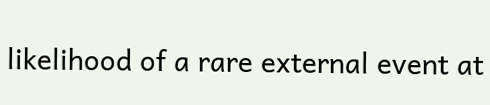likelihood of a rare external event at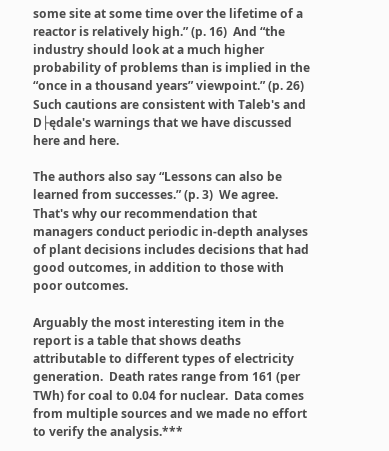some site at some time over the lifetime of a reactor is relatively high.” (p. 16)  And “the industry should look at a much higher probability of problems than is implied in the “once in a thousand years” viewpoint.” (p. 26)  Such cautions are consistent with Taleb's and D├ędale's warnings that we have discussed here and here.

The authors also say “Lessons can also be learned from successes.” (p. 3)  We agree.  That's why our recommendation that managers conduct periodic in-depth analyses of plant decisions includes decisions that had good outcomes, in addition to those with poor outcomes.

Arguably the most interesting item in the report is a table that shows deaths attributable to different types of electricity generation.  Death rates range from 161 (per TWh) for coal to 0.04 for nuclear.  Data comes from multiple sources and we made no effort to verify the analysis.***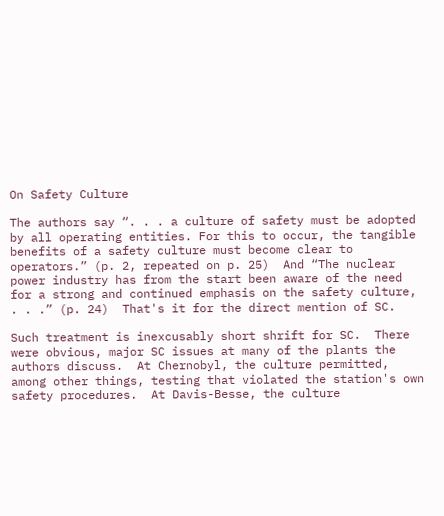On Safety Culture

The authors say “. . . a culture of safety must be adopted by all operating entities. For this to occur, the tangible benefits of a safety culture must become clear to operators.” (p. 2, repeated on p. 25)  And “The nuclear power industry has from the start been aware of the need for a strong and continued emphasis on the safety culture, . . .” (p. 24)  That's it for the direct mention of SC.

Such treatment is inexcusably short shrift for SC.  There were obvious, major SC issues at many of the plants the authors discuss.  At Chernobyl, the culture permitted, among other things, testing that violated the station's own safety procedures.  At Davis-Besse, the culture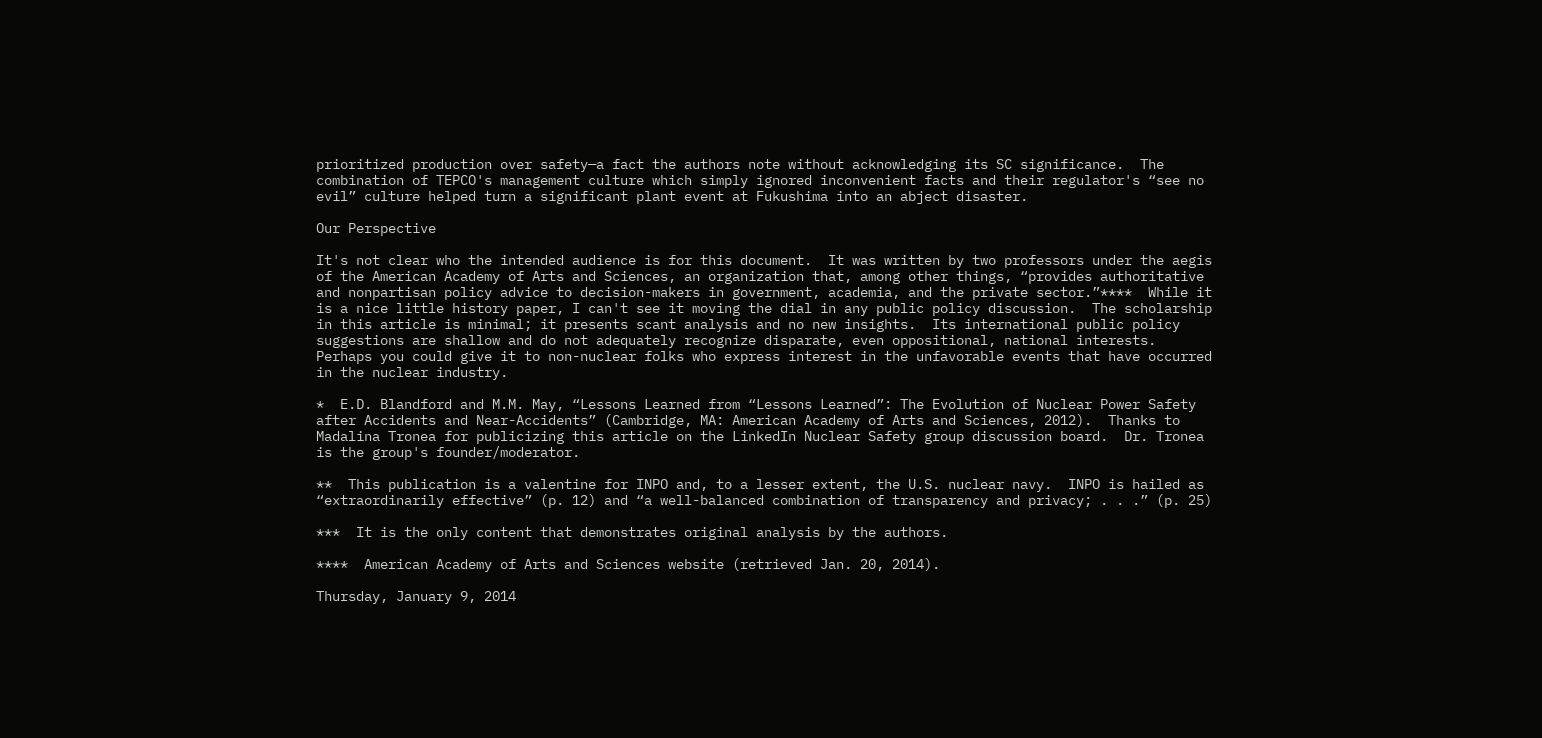prioritized production over safety—a fact the authors note without acknowledging its SC significance.  The combination of TEPCO's management culture which simply ignored inconvenient facts and their regulator's “see no evil” culture helped turn a significant plant event at Fukushima into an abject disaster.

Our Perspective

It's not clear who the intended audience is for this document.  It was written by two professors under the aegis of the American Academy of Arts and Sciences, an organization that, among other things, “provides authoritative and nonpartisan policy advice to decision-makers in government, academia, and the private sector.”****  While it is a nice little history paper, I can't see it moving the dial in any public policy discussion.  The scholarship in this article is minimal; it presents scant analysis and no new insights.  Its international public policy suggestions are shallow and do not adequately recognize disparate, even oppositional, national interests.  Perhaps you could give it to non-nuclear folks who express interest in the unfavorable events that have occurred in the nuclear industry.

*  E.D. Blandford and M.M. May, “Lessons Learned from “Lessons Learned”: The Evolution of Nuclear Power Safety after Accidents and Near-Accidents” (Cambridge, MA: American Academy of Arts and Sciences, 2012).  Thanks to Madalina Tronea for publicizing this article on the LinkedIn Nuclear Safety group discussion board.  Dr. Tronea is the group's founder/moderator.

**  This publication is a valentine for INPO and, to a lesser extent, the U.S. nuclear navy.  INPO is hailed as “extraordinarily effective” (p. 12) and “a well-balanced combination of transparency and privacy; . . .” (p. 25)

***  It is the only content that demonstrates original analysis by the authors.

****  American Academy of Arts and Sciences website (retrieved Jan. 20, 2014).

Thursday, January 9, 2014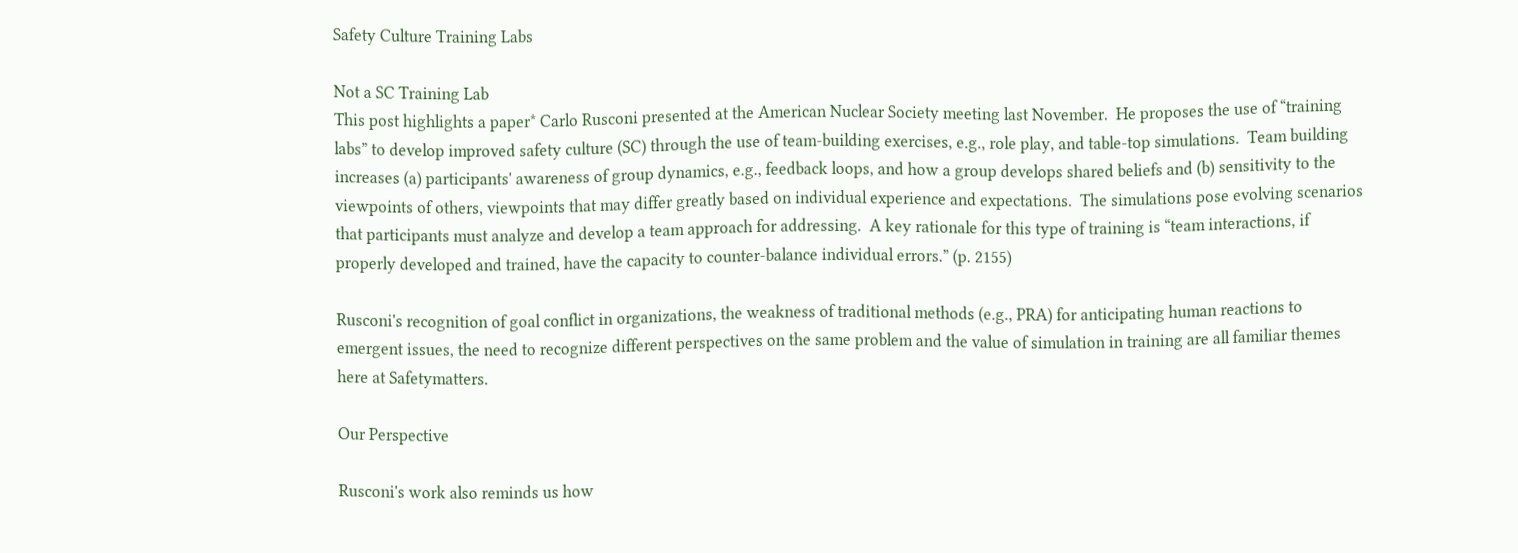Safety Culture Training Labs

Not a SC Training Lab
This post highlights a paper* Carlo Rusconi presented at the American Nuclear Society meeting last November.  He proposes the use of “training labs” to develop improved safety culture (SC) through the use of team-building exercises, e.g., role play, and table-top simulations.  Team building increases (a) participants' awareness of group dynamics, e.g., feedback loops, and how a group develops shared beliefs and (b) sensitivity to the viewpoints of others, viewpoints that may differ greatly based on individual experience and expectations.  The simulations pose evolving scenarios that participants must analyze and develop a team approach for addressing.  A key rationale for this type of training is “team interactions, if properly developed and trained, have the capacity to counter-balance individual errors.” (p. 2155)

Rusconi's recognition of goal conflict in organizations, the weakness of traditional methods (e.g., PRA) for anticipating human reactions to emergent issues, the need to recognize different perspectives on the same problem and the value of simulation in training are all familiar themes here at Safetymatters.

Our Perspective

Rusconi's work also reminds us how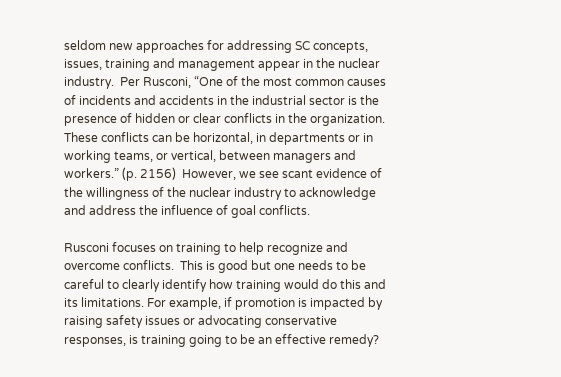seldom new approaches for addressing SC concepts, issues, training and management appear in the nuclear industry.  Per Rusconi, “One of the most common causes of incidents and accidents in the industrial sector is the presence of hidden or clear conflicts in the organization. These conflicts can be horizontal, in departments or in working teams, or vertical, between managers and workers.” (p. 2156)  However, we see scant evidence of the willingness of the nuclear industry to acknowledge and address the influence of goal conflicts.

Rusconi focuses on training to help recognize and overcome conflicts.  This is good but one needs to be careful to clearly identify how training would do this and its limitations. For example, if promotion is impacted by raising safety issues or advocating conservative responses, is training going to be an effective remedy?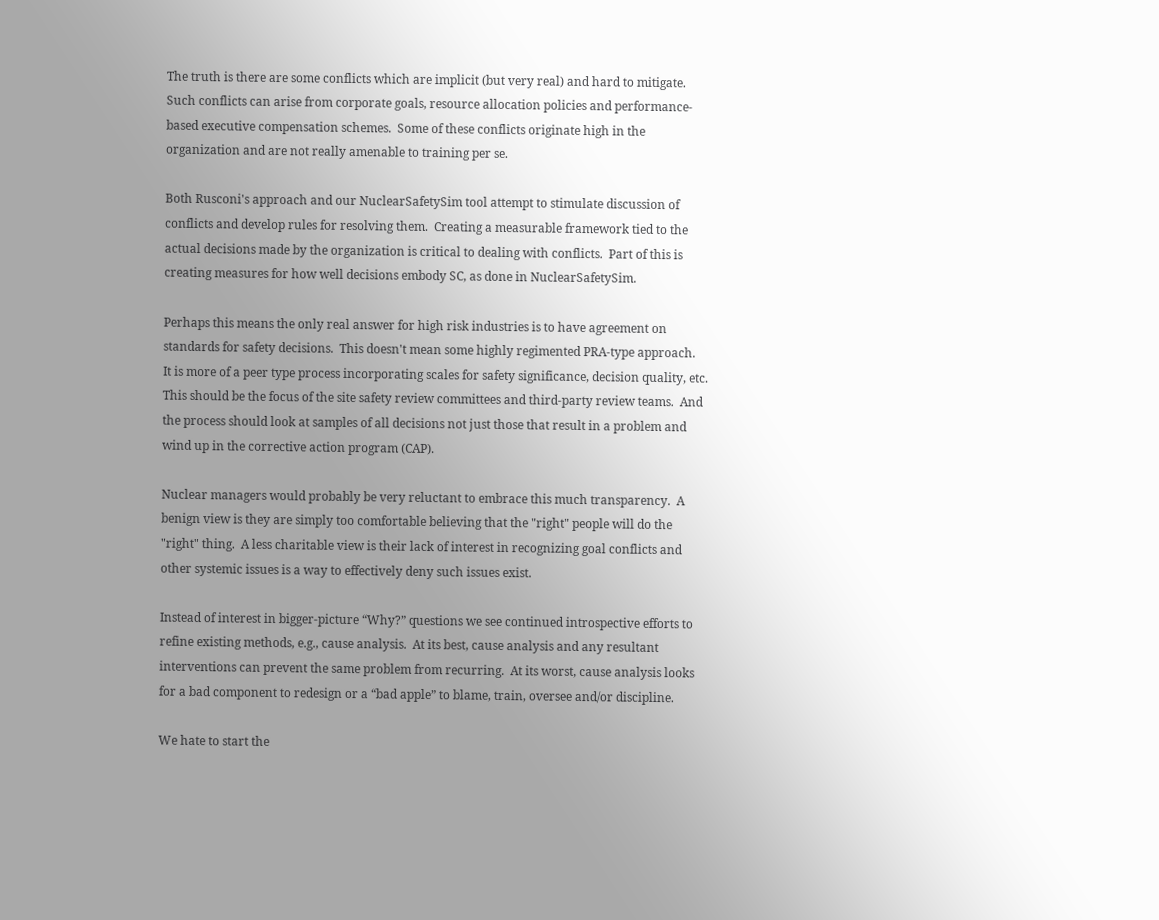The truth is there are some conflicts which are implicit (but very real) and hard to mitigate. Such conflicts can arise from corporate goals, resource allocation policies and performance-based executive compensation schemes.  Some of these conflicts originate high in the organization and are not really amenable to training per se.

Both Rusconi's approach and our NuclearSafetySim tool attempt to stimulate discussion of conflicts and develop rules for resolving them.  Creating a measurable framework tied to the actual decisions made by the organization is critical to dealing with conflicts.  Part of this is creating measures for how well decisions embody SC, as done in NuclearSafetySim.

Perhaps this means the only real answer for high risk industries is to have agreement on standards for safety decisions.  This doesn't mean some highly regimented PRA-type approach.  It is more of a peer type process incorporating scales for safety significance, decision quality, etc.  This should be the focus of the site safety review committees and third-party review teams.  And the process should look at samples of all decisions not just those that result in a problem and wind up in the corrective action program (CAP).

Nuclear managers would probably be very reluctant to embrace this much transparency.  A benign view is they are simply too comfortable believing that the "right" people will do the "right" thing.  A less charitable view is their lack of interest in recognizing goal conflicts and other systemic issues is a way to effectively deny such issues exist.

Instead of interest in bigger-picture “Why?” questions we see continued introspective efforts to refine existing methods, e.g., cause analysis.  At its best, cause analysis and any resultant interventions can prevent the same problem from recurring.  At its worst, cause analysis looks for a bad component to redesign or a “bad apple” to blame, train, oversee and/or discipline.

We hate to start the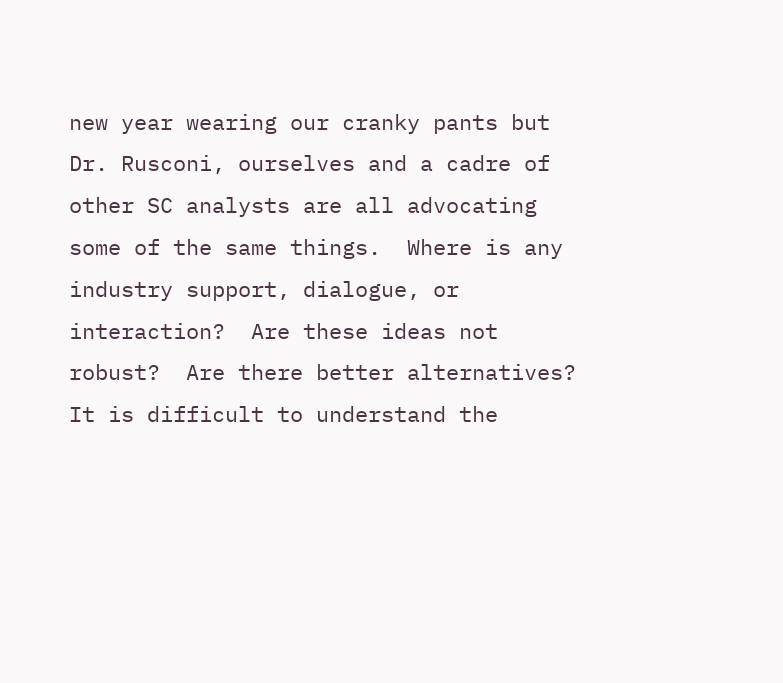new year wearing our cranky pants but Dr. Rusconi, ourselves and a cadre of other SC analysts are all advocating some of the same things.  Where is any industry support, dialogue, or interaction?  Are these ideas not robust?  Are there better alternatives?  It is difficult to understand the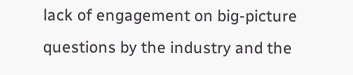lack of engagement on big-picture questions by the industry and the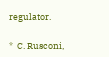regulator.

*  C. Rusconi,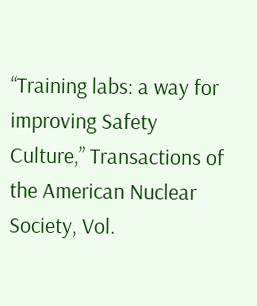“Training labs: a way for improving Safety Culture,” Transactions of the American Nuclear Society, Vol.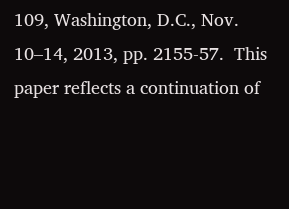109, Washington, D.C., Nov. 10–14, 2013, pp. 2155-57.  This paper reflects a continuation of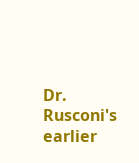Dr. Rusconi's earlier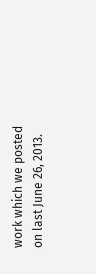work which we posted on last June 26, 2013.